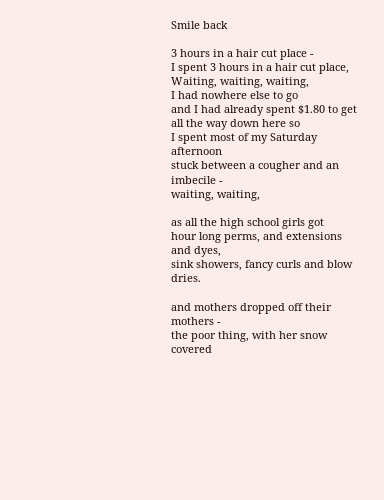Smile back

3 hours in a hair cut place -                                                                     I spent 3 hours in a hair cut place,                                                  Waiting, waiting, waiting,                                                                       I had nowhere else to go                                                                       and I had already spent $1.80 to get                                                       all the way down here so                                                                         I spent most of my Saturday afternoon                                               stuck between a cougher and an imbecile -                                   waiting, waiting,

as all the high school girls got                                                           hour long perms, and extensions and dyes,                                           sink showers, fancy curls and blow dries.

and mothers dropped off their mothers -                                               the poor thing, with her snow covered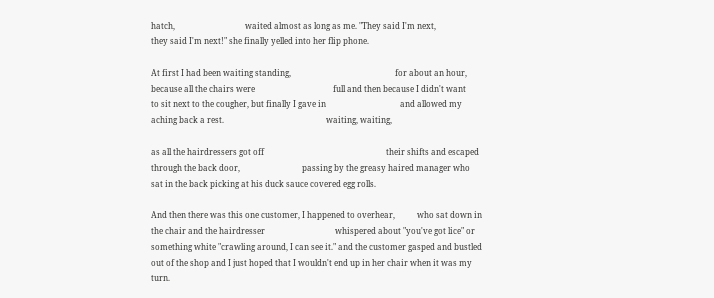hatch,                                   waited almost as long as me. "They said I'm next,                             they said I'm next!" she finally yelled into her flip phone.

At first I had been waiting standing,                                                    for about an hour, because all the chairs were                                       full and then because I didn't want                                                         to sit next to the cougher, but finally I gave in                                     and allowed my aching back a rest.                                                   waiting, waiting,

as all the hairdressers got off                                                             their shifts and escaped through the back door,                               passing by the greasy haired manager who                                           sat in the back picking at his duck sauce covered egg rolls.

And then there was this one customer, I happened to overhear,           who sat down in the chair and the hairdresser                                   whispered about "you've got lice" or something white "crawling around, I can see it." and the customer gasped and bustled out of the shop and I just hoped that I wouldn't end up in her chair when it was my turn.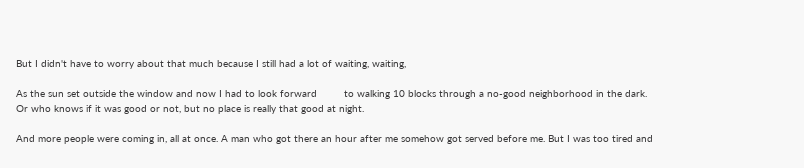But I didn't have to worry about that much because I still had a lot of waiting, waiting,

As the sun set outside the window and now I had to look forward         to walking 10 blocks through a no-good neighborhood in the dark.       Or who knows if it was good or not, but no place is really that good at night.

And more people were coming in, all at once. A man who got there an hour after me somehow got served before me. But I was too tired and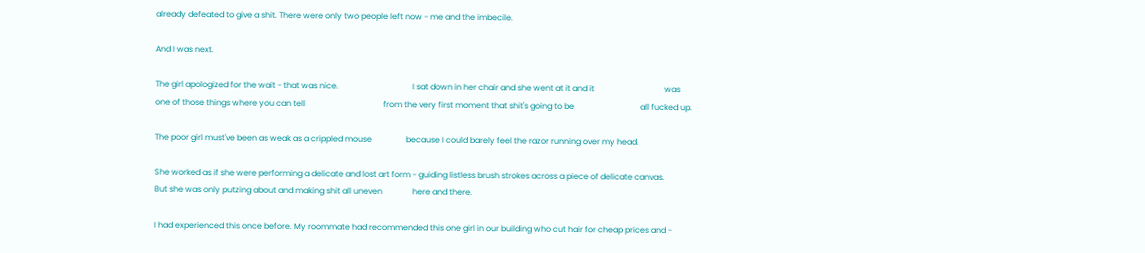already defeated to give a shit. There were only two people left now - me and the imbecile.

And I was next.

The girl apologized for the wait - that was nice.                                     I sat down in her chair and she went at it and it                                   was one of those things where you can tell                                       from the very first moment that shit's going to be                                 all fucked up.

The poor girl must've been as weak as a crippled mouse                 because I could barely feel the razor running over my head.

She worked as if she were performing a delicate and lost art form - guiding listless brush strokes across a piece of delicate canvas.         But she was only putzing about and making shit all uneven               here and there.

I had experienced this once before. My roommate had recommended this one girl in our building who cut hair for cheap prices and -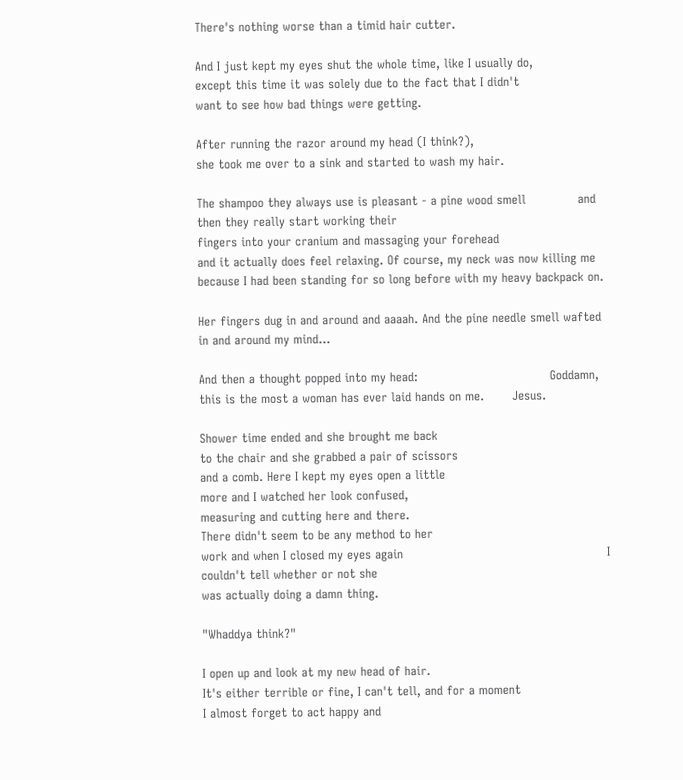There's nothing worse than a timid hair cutter.

And I just kept my eyes shut the whole time, like I usually do,           except this time it was solely due to the fact that I didn't                   want to see how bad things were getting.

After running the razor around my head (I think?),                             she took me over to a sink and started to wash my hair.

The shampoo they always use is pleasant - a pine wood smell             and then they really start working their                                               fingers into your cranium and massaging your forehead                       and it actually does feel relaxing. Of course, my neck was now killing me because I had been standing for so long before with my heavy backpack on.

Her fingers dug in and around and aaaah. And the pine needle smell wafted in and around my mind...

And then a thought popped into my head:                                 Goddamn, this is the most a woman has ever laid hands on me.       Jesus.

Shower time ended and she brought me back                                         to the chair and she grabbed a pair of scissors                                     and a comb. Here I kept my eyes open a little                                   more and I watched her look confused,                                       measuring and cutting here and there.                                             There didn't seem to be any method to her                                       work and when I closed my eyes again                                                   I couldn't tell whether or not she                                                         was actually doing a damn thing.

"Whaddya think?"

I open up and look at my new head of hair.                                         It's either terrible or fine, I can't tell, and for a moment                           I almost forget to act happy and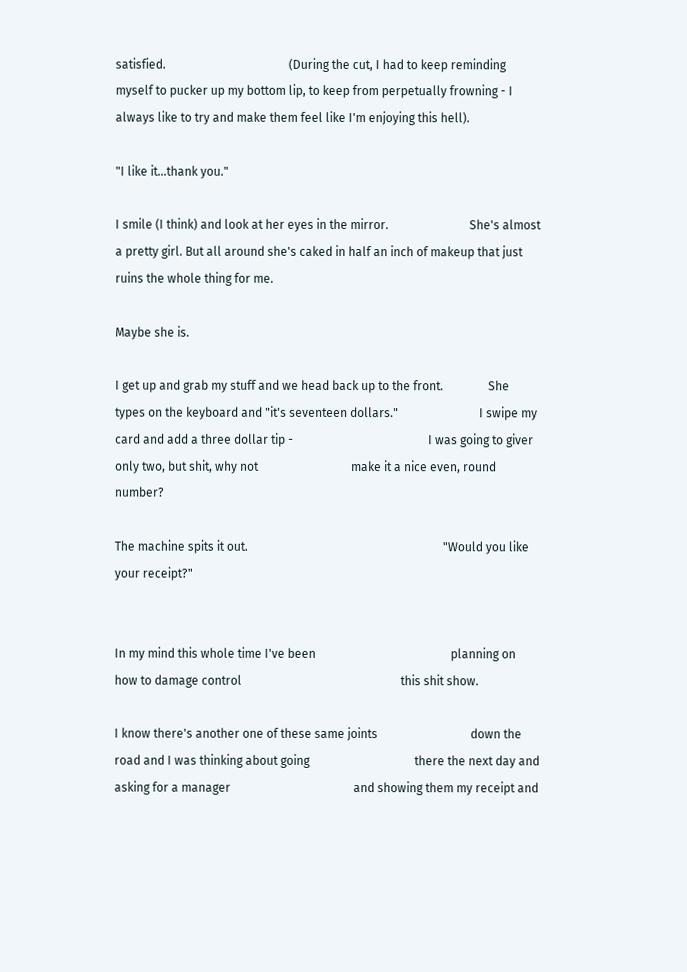satisfied.                                         (During the cut, I had to keep reminding myself to pucker up my bottom lip, to keep from perpetually frowning - I always like to try and make them feel like I'm enjoying this hell).

"I like it...thank you."

I smile (I think) and look at her eyes in the mirror.                           She's almost a pretty girl. But all around she's caked in half an inch of makeup that just ruins the whole thing for me.

Maybe she is.

I get up and grab my stuff and we head back up to the front.               She types on the keyboard and "it's seventeen dollars."                           I swipe my card and add a three dollar tip -                                             I was going to giver only two, but shit, why not                               make it a nice even, round number?

The machine spits it out.                                                                 "Would you like your receipt?"


In my mind this whole time I've been                                             planning on how to damage control                                                     this shit show.

I know there's another one of these same joints                               down the road and I was thinking about going                                   there the next day and asking for a manager                                         and showing them my receipt and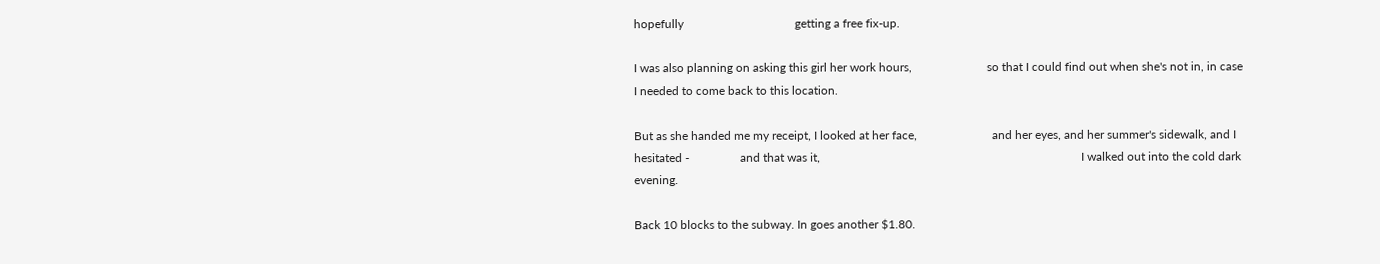hopefully                                     getting a free fix-up.

I was also planning on asking this girl her work hours,                         so that I could find out when she's not in, in case                                     I needed to come back to this location.

But as she handed me my receipt, I looked at her face,                         and her eyes, and her summer's sidewalk, and I hesitated -                 and that was it,                                                                                       I walked out into the cold dark evening.

Back 10 blocks to the subway. In goes another $1.80.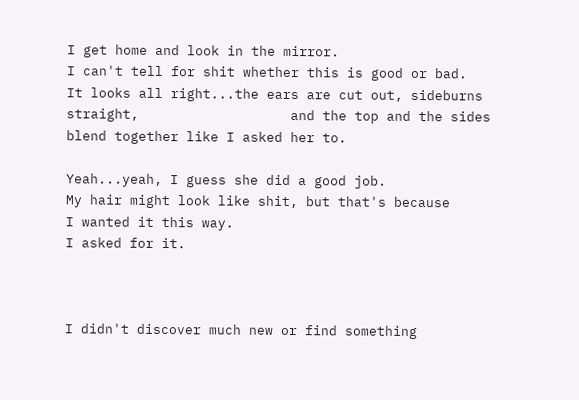I get home and look in the mirror.                                                           I can't tell for shit whether this is good or bad.                                       It looks all right...the ears are cut out, sideburns straight,                   and the top and the sides blend together like I asked her to.

Yeah...yeah, I guess she did a good job.                                               My hair might look like shit, but that's because                                       I wanted it this way.                                                                                 I asked for it.



I didn't discover much new or find something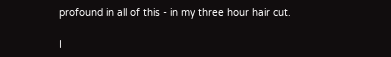profound in all of this - in my three hour hair cut.

I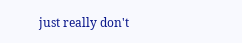just really don't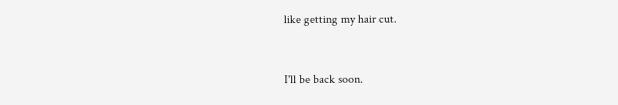like getting my hair cut.


I'll be back soon.